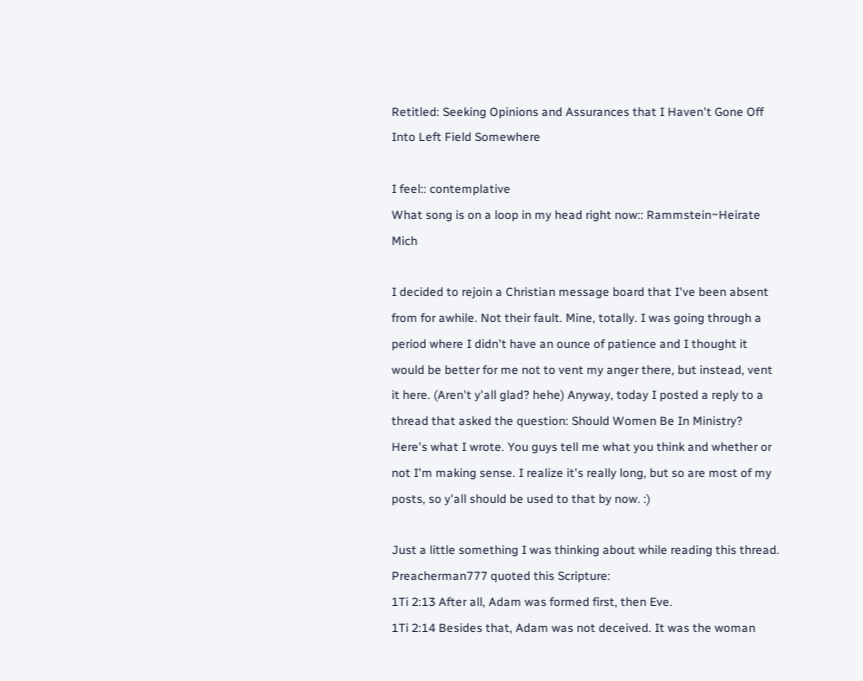Retitled: Seeking Opinions and Assurances that I Haven't Gone Off Into Left Field Somewhere

I feel:: contemplative
What song is on a loop in my head right now:: Rammstein~Heirate Mich

I decided to rejoin a Christian message board that I've been absent from for awhile. Not their fault. Mine, totally. I was going through a period where I didn't have an ounce of patience and I thought it would be better for me not to vent my anger there, but instead, vent it here. (Aren't y'all glad? hehe) Anyway, today I posted a reply to a thread that asked the question: Should Women Be In Ministry? Here's what I wrote. You guys tell me what you think and whether or not I'm making sense. I realize it's really long, but so are most of my posts, so y'all should be used to that by now. :)

Just a little something I was thinking about while reading this thread. Preacherman777 quoted this Scripture:
1Ti 2:13 After all, Adam was formed first, then Eve.
1Ti 2:14 Besides that, Adam was not deceived. It was the woman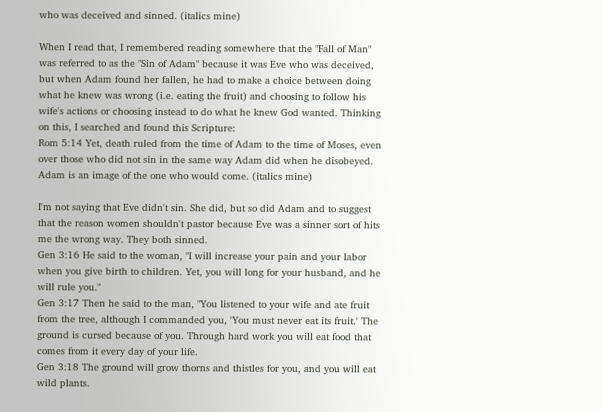who was deceived and sinned. (italics mine)

When I read that, I remembered reading somewhere that the "Fall of Man" was referred to as the "Sin of Adam" because it was Eve who was deceived, but when Adam found her fallen, he had to make a choice between doing what he knew was wrong (i.e. eating the fruit) and choosing to follow his wife's actions or choosing instead to do what he knew God wanted. Thinking on this, I searched and found this Scripture:
Rom 5:14 Yet, death ruled from the time of Adam to the time of Moses, even over those who did not sin in the same way Adam did when he disobeyed. Adam is an image of the one who would come. (italics mine)

I'm not saying that Eve didn't sin. She did, but so did Adam and to suggest that the reason women shouldn't pastor because Eve was a sinner sort of hits me the wrong way. They both sinned.
Gen 3:16 He said to the woman, "I will increase your pain and your labor when you give birth to children. Yet, you will long for your husband, and he will rule you."
Gen 3:17 Then he said to the man, "You listened to your wife and ate fruit from the tree, although I commanded you, 'You must never eat its fruit.' The ground is cursed because of you. Through hard work you will eat food that comes from it every day of your life.
Gen 3:18 The ground will grow thorns and thistles for you, and you will eat wild plants.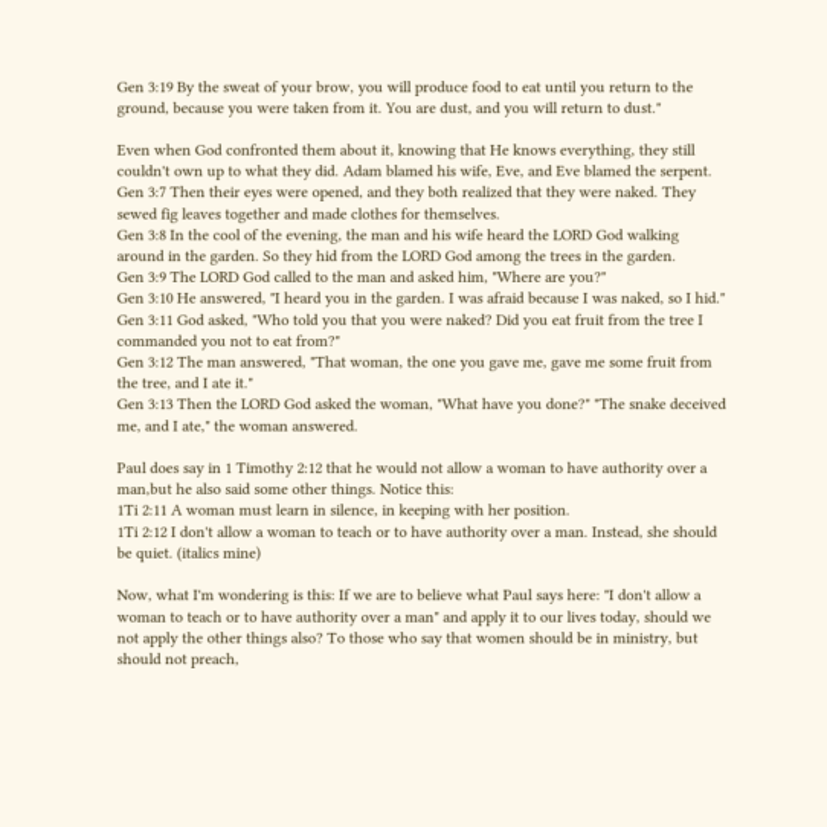Gen 3:19 By the sweat of your brow, you will produce food to eat until you return to the ground, because you were taken from it. You are dust, and you will return to dust."

Even when God confronted them about it, knowing that He knows everything, they still couldn't own up to what they did. Adam blamed his wife, Eve, and Eve blamed the serpent.
Gen 3:7 Then their eyes were opened, and they both realized that they were naked. They sewed fig leaves together and made clothes for themselves.
Gen 3:8 In the cool of the evening, the man and his wife heard the LORD God walking around in the garden. So they hid from the LORD God among the trees in the garden.
Gen 3:9 The LORD God called to the man and asked him, "Where are you?"
Gen 3:10 He answered, "I heard you in the garden. I was afraid because I was naked, so I hid."
Gen 3:11 God asked, "Who told you that you were naked? Did you eat fruit from the tree I commanded you not to eat from?"
Gen 3:12 The man answered, "That woman, the one you gave me, gave me some fruit from the tree, and I ate it."
Gen 3:13 Then the LORD God asked the woman, "What have you done?" "The snake deceived me, and I ate," the woman answered.

Paul does say in 1 Timothy 2:12 that he would not allow a woman to have authority over a man,but he also said some other things. Notice this:
1Ti 2:11 A woman must learn in silence, in keeping with her position.
1Ti 2:12 I don't allow a woman to teach or to have authority over a man. Instead, she should be quiet. (italics mine)

Now, what I'm wondering is this: If we are to believe what Paul says here: "I don't allow a woman to teach or to have authority over a man" and apply it to our lives today, should we not apply the other things also? To those who say that women should be in ministry, but should not preach,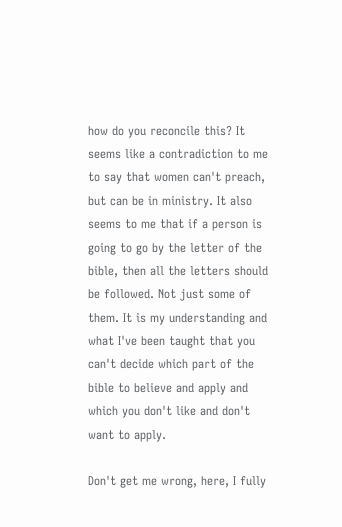how do you reconcile this? It seems like a contradiction to me to say that women can't preach, but can be in ministry. It also seems to me that if a person is going to go by the letter of the bible, then all the letters should be followed. Not just some of them. It is my understanding and what I've been taught that you can't decide which part of the bible to believe and apply and which you don't like and don't want to apply.

Don't get me wrong, here, I fully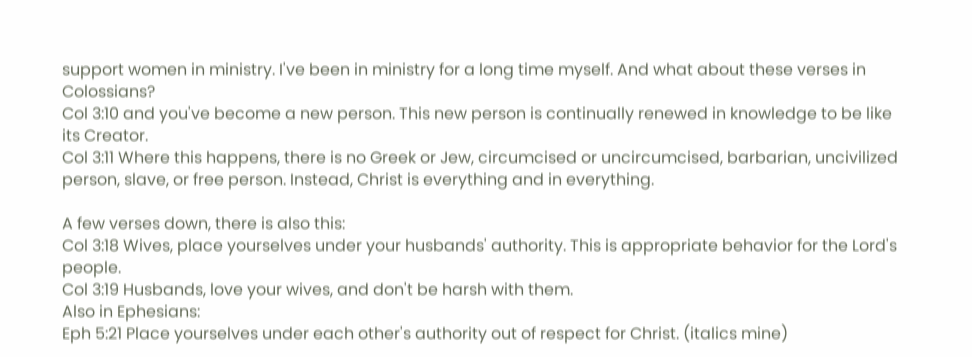support women in ministry. I've been in ministry for a long time myself. And what about these verses in Colossians?
Col 3:10 and you've become a new person. This new person is continually renewed in knowledge to be like its Creator.
Col 3:11 Where this happens, there is no Greek or Jew, circumcised or uncircumcised, barbarian, uncivilized person, slave, or free person. Instead, Christ is everything and in everything.

A few verses down, there is also this:
Col 3:18 Wives, place yourselves under your husbands' authority. This is appropriate behavior for the Lord's people.
Col 3:19 Husbands, love your wives, and don't be harsh with them.
Also in Ephesians:
Eph 5:21 Place yourselves under each other's authority out of respect for Christ. (italics mine)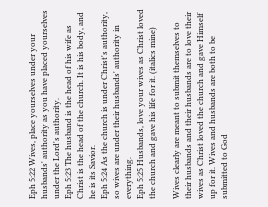Eph 5:22 Wives, place yourselves under your husbands' authority as you have placed yourselves under the Lord's authority.
Eph 5:23 The husband is the head of his wife as Christ is the head of the church. It is his body, and he is its Savior.
Eph 5:24 As the church is under Christ's authority, so wives are under their husbands' authority in everything.
Eph 5:25 Husbands, love your wives as Christ loved the church and gave his life for it. (italics mine)

Wives clearly are meant to submit themselves to their husbands and their husbands are to love their wives as Christ loved the church and gave Himself up for it. Wives and husbands are both to be submitted to God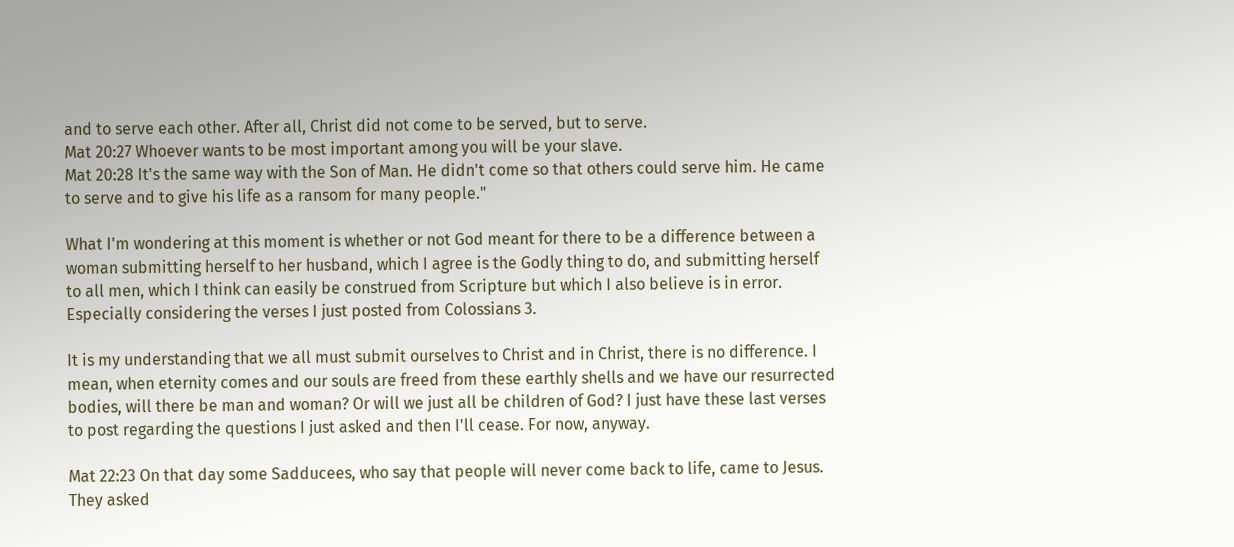and to serve each other. After all, Christ did not come to be served, but to serve.
Mat 20:27 Whoever wants to be most important among you will be your slave.
Mat 20:28 It's the same way with the Son of Man. He didn't come so that others could serve him. He came to serve and to give his life as a ransom for many people."

What I'm wondering at this moment is whether or not God meant for there to be a difference between a woman submitting herself to her husband, which I agree is the Godly thing to do, and submitting herself to all men, which I think can easily be construed from Scripture but which I also believe is in error. Especially considering the verses I just posted from Colossians 3.

It is my understanding that we all must submit ourselves to Christ and in Christ, there is no difference. I mean, when eternity comes and our souls are freed from these earthly shells and we have our resurrected bodies, will there be man and woman? Or will we just all be children of God? I just have these last verses to post regarding the questions I just asked and then I'll cease. For now, anyway.

Mat 22:23 On that day some Sadducees, who say that people will never come back to life, came to Jesus. They asked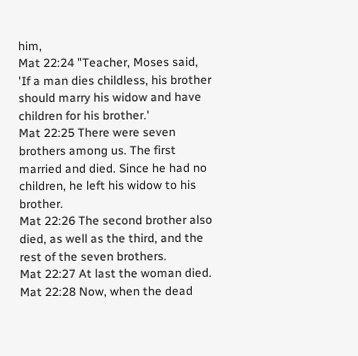him,
Mat 22:24 "Teacher, Moses said, 'If a man dies childless, his brother should marry his widow and have children for his brother.'
Mat 22:25 There were seven brothers among us. The first married and died. Since he had no children, he left his widow to his brother.
Mat 22:26 The second brother also died, as well as the third, and the rest of the seven brothers.
Mat 22:27 At last the woman died.
Mat 22:28 Now, when the dead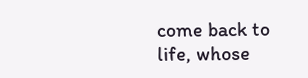come back to life, whose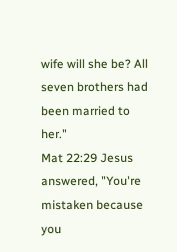wife will she be? All seven brothers had been married to her."
Mat 22:29 Jesus answered, "You're mistaken because you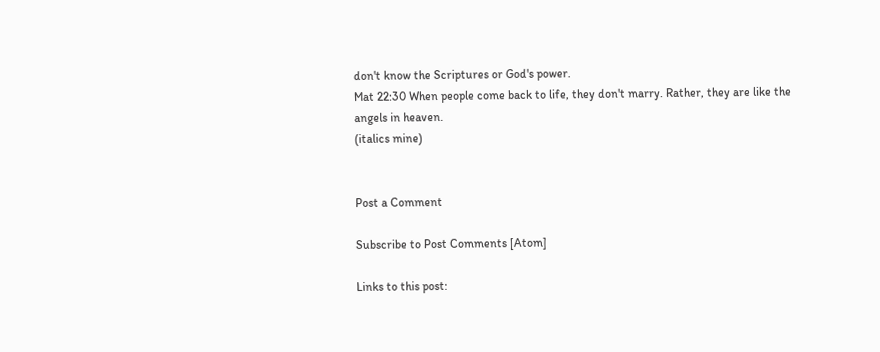don't know the Scriptures or God's power.
Mat 22:30 When people come back to life, they don't marry. Rather, they are like the angels in heaven.
(italics mine)


Post a Comment

Subscribe to Post Comments [Atom]

Links to this post: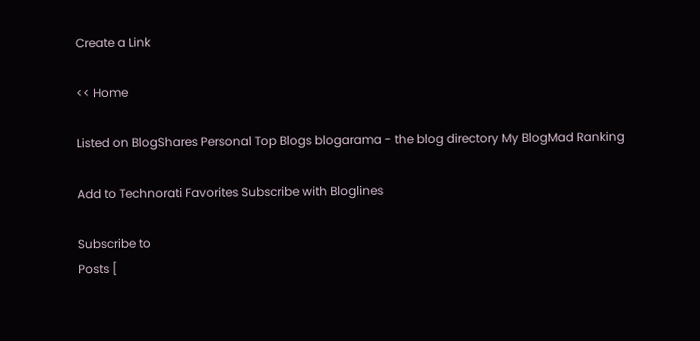Create a Link

<< Home

Listed on BlogShares Personal Top Blogs blogarama - the blog directory My BlogMad Ranking

Add to Technorati Favorites Subscribe with Bloglines

Subscribe to
Posts [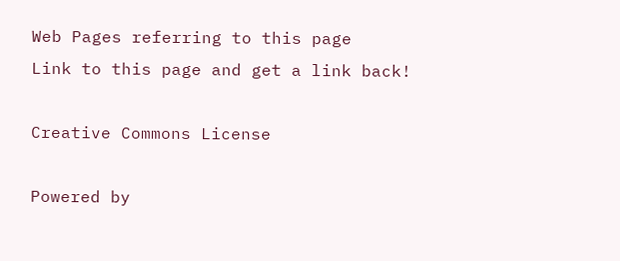Web Pages referring to this page
Link to this page and get a link back!

Creative Commons License

Powered by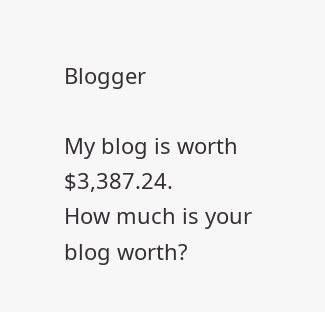Blogger

My blog is worth $3,387.24.
How much is your blog worth?